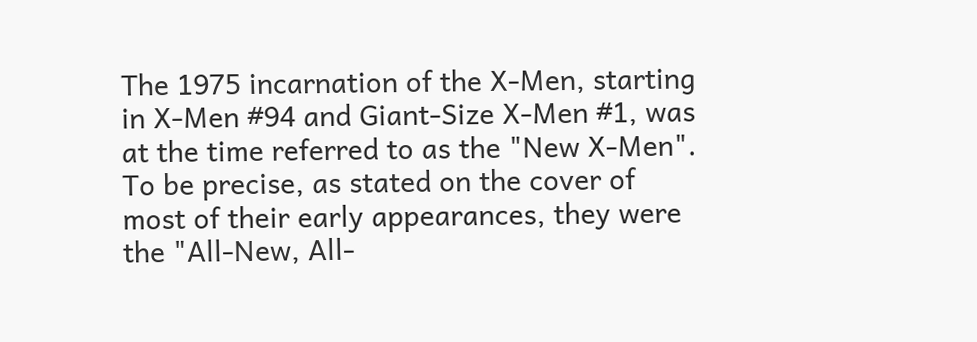The 1975 incarnation of the X-Men, starting in X-Men #94 and Giant-Size X-Men #1, was at the time referred to as the "New X-Men". To be precise, as stated on the cover of most of their early appearances, they were the "All-New, All-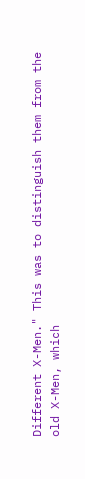Different X-Men." This was to distinguish them from the old X-Men, which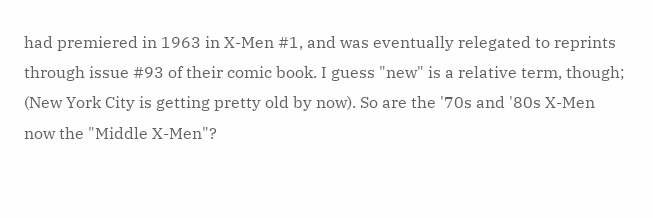had premiered in 1963 in X-Men #1, and was eventually relegated to reprints through issue #93 of their comic book. I guess "new" is a relative term, though; (New York City is getting pretty old by now). So are the '70s and '80s X-Men now the "Middle X-Men"?